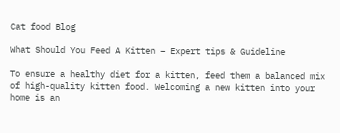Cat food Blog

What Should You Feed A Kitten – Expert tips & Guideline

To ensure a healthy diet for a kitten, feed them a balanced mix of high-quality kitten food. Welcoming a new kitten into your home is an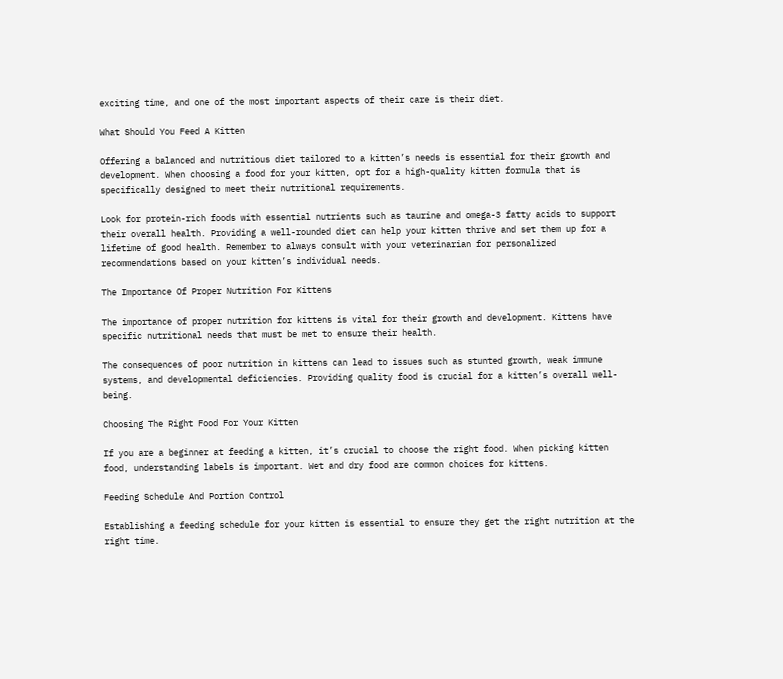exciting time, and one of the most important aspects of their care is their diet.

What Should You Feed A Kitten

Offering a balanced and nutritious diet tailored to a kitten’s needs is essential for their growth and development. When choosing a food for your kitten, opt for a high-quality kitten formula that is specifically designed to meet their nutritional requirements.

Look for protein-rich foods with essential nutrients such as taurine and omega-3 fatty acids to support their overall health. Providing a well-rounded diet can help your kitten thrive and set them up for a lifetime of good health. Remember to always consult with your veterinarian for personalized recommendations based on your kitten’s individual needs.

The Importance Of Proper Nutrition For Kittens

The importance of proper nutrition for kittens is vital for their growth and development. Kittens have specific nutritional needs that must be met to ensure their health.

The consequences of poor nutrition in kittens can lead to issues such as stunted growth, weak immune systems, and developmental deficiencies. Providing quality food is crucial for a kitten’s overall well-being.

Choosing The Right Food For Your Kitten

If you are a beginner at feeding a kitten, it’s crucial to choose the right food. When picking kitten food, understanding labels is important. Wet and dry food are common choices for kittens.

Feeding Schedule And Portion Control

Establishing a feeding schedule for your kitten is essential to ensure they get the right nutrition at the right time.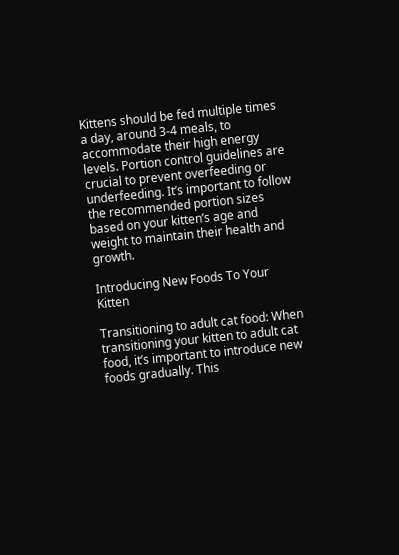Kittens should be fed multiple times a day, around 3-4 meals, to accommodate their high energy levels. Portion control guidelines are crucial to prevent overfeeding or underfeeding. It’s important to follow the recommended portion sizes based on your kitten’s age and weight to maintain their health and growth.

Introducing New Foods To Your Kitten

Transitioning to adult cat food: When transitioning your kitten to adult cat food, it’s important to introduce new foods gradually. This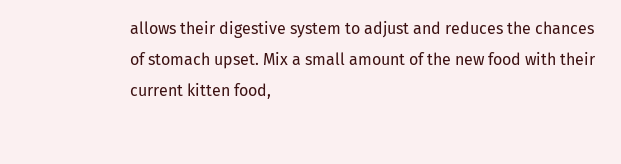allows their digestive system to adjust and reduces the chances of stomach upset. Mix a small amount of the new food with their current kitten food,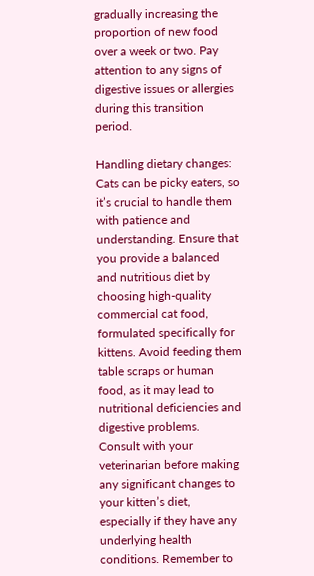gradually increasing the proportion of new food over a week or two. Pay attention to any signs of digestive issues or allergies during this transition period.

Handling dietary changes: Cats can be picky eaters, so it’s crucial to handle them with patience and understanding. Ensure that you provide a balanced and nutritious diet by choosing high-quality commercial cat food, formulated specifically for kittens. Avoid feeding them table scraps or human food, as it may lead to nutritional deficiencies and digestive problems. Consult with your veterinarian before making any significant changes to your kitten’s diet, especially if they have any underlying health conditions. Remember to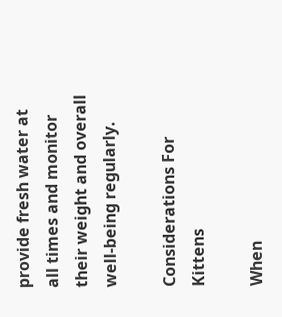provide fresh water at all times and monitor their weight and overall well-being regularly.

Considerations For Kittens

When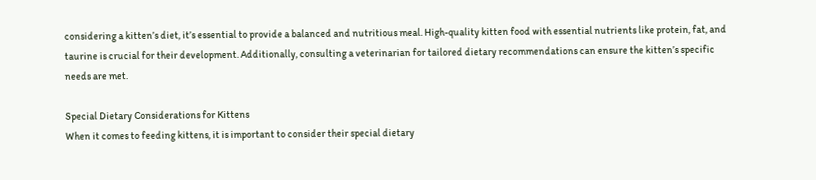considering a kitten’s diet, it’s essential to provide a balanced and nutritious meal. High-quality kitten food with essential nutrients like protein, fat, and taurine is crucial for their development. Additionally, consulting a veterinarian for tailored dietary recommendations can ensure the kitten’s specific needs are met.

Special Dietary Considerations for Kittens
When it comes to feeding kittens, it is important to consider their special dietary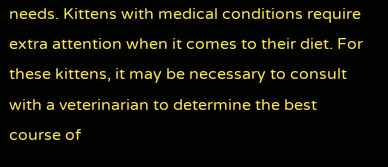needs. Kittens with medical conditions require extra attention when it comes to their diet. For these kittens, it may be necessary to consult with a veterinarian to determine the best course of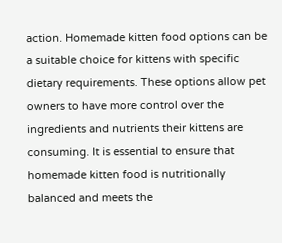action. Homemade kitten food options can be a suitable choice for kittens with specific dietary requirements. These options allow pet owners to have more control over the ingredients and nutrients their kittens are consuming. It is essential to ensure that homemade kitten food is nutritionally balanced and meets the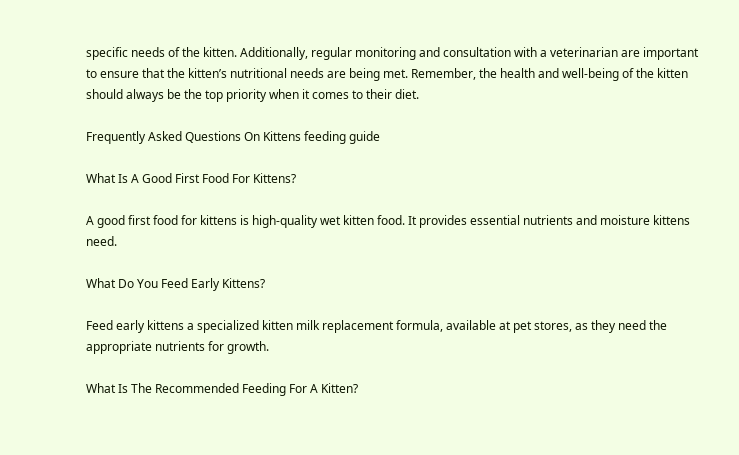specific needs of the kitten. Additionally, regular monitoring and consultation with a veterinarian are important to ensure that the kitten’s nutritional needs are being met. Remember, the health and well-being of the kitten should always be the top priority when it comes to their diet.

Frequently Asked Questions On Kittens feeding guide

What Is A Good First Food For Kittens?

A good first food for kittens is high-quality wet kitten food. It provides essential nutrients and moisture kittens need.

What Do You Feed Early Kittens?

Feed early kittens a specialized kitten milk replacement formula, available at pet stores, as they need the appropriate nutrients for growth.

What Is The Recommended Feeding For A Kitten?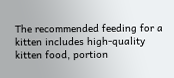The recommended feeding for a kitten includes high-quality kitten food, portion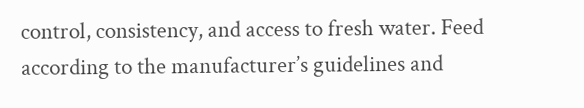control, consistency, and access to fresh water. Feed according to the manufacturer’s guidelines and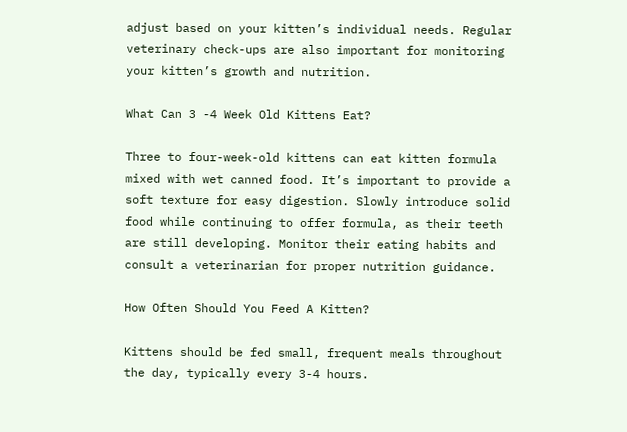adjust based on your kitten’s individual needs. Regular veterinary check-ups are also important for monitoring your kitten’s growth and nutrition.

What Can 3 -4 Week Old Kittens Eat?

Three to four-week-old kittens can eat kitten formula mixed with wet canned food. It’s important to provide a soft texture for easy digestion. Slowly introduce solid food while continuing to offer formula, as their teeth are still developing. Monitor their eating habits and consult a veterinarian for proper nutrition guidance.

How Often Should You Feed A Kitten?

Kittens should be fed small, frequent meals throughout the day, typically every 3-4 hours.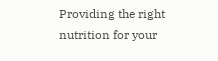Providing the right nutrition for your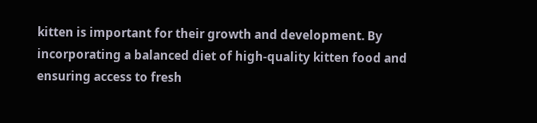kitten is important for their growth and development. By incorporating a balanced diet of high-quality kitten food and ensuring access to fresh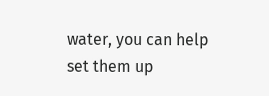water, you can help set them up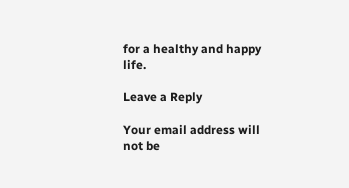for a healthy and happy life.

Leave a Reply

Your email address will not be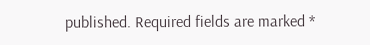published. Required fields are marked *